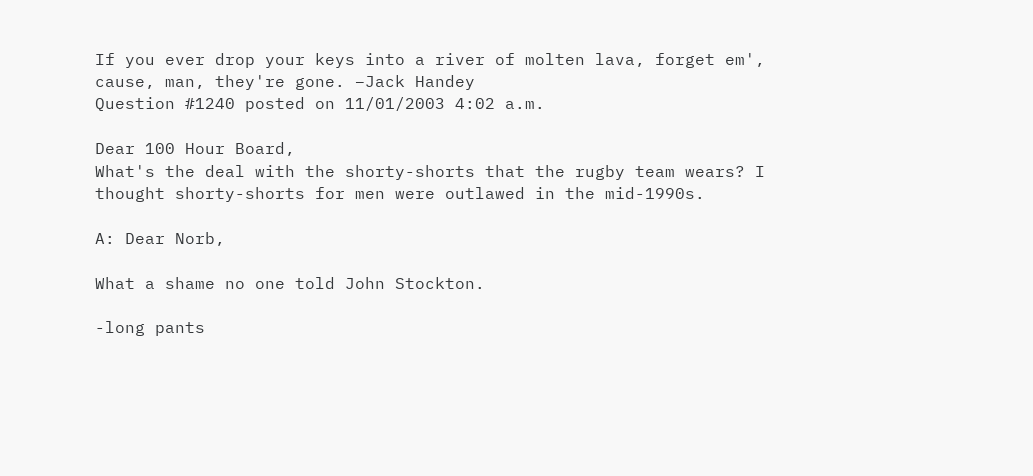If you ever drop your keys into a river of molten lava, forget em', cause, man, they're gone. –Jack Handey
Question #1240 posted on 11/01/2003 4:02 a.m.

Dear 100 Hour Board,
What's the deal with the shorty-shorts that the rugby team wears? I thought shorty-shorts for men were outlawed in the mid-1990s.

A: Dear Norb,

What a shame no one told John Stockton.

-long pants